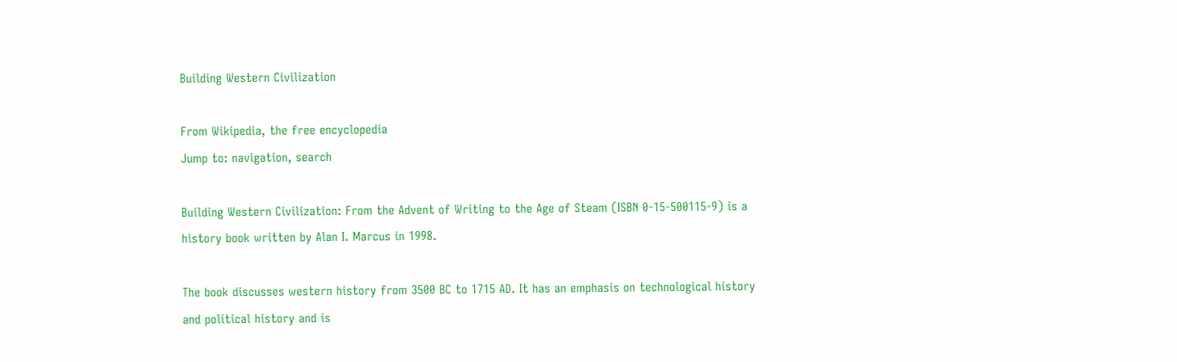Building Western Civilization

From Wikipedia, the free encyclopedia
Jump to: navigation, search

Building Western Civilization: From the Advent of Writing to the Age of Steam (ISBN 0-15-500115-9) is a history book written by Alan I. Marcus in 1998.

The book discusses western history from 3500 BC to 1715 AD. It has an emphasis on technological history and political history and is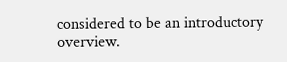considered to be an introductory overview.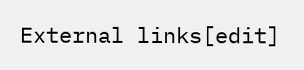External links[edit]